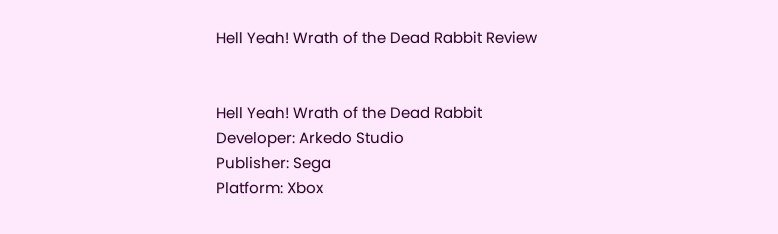Hell Yeah! Wrath of the Dead Rabbit Review


Hell Yeah! Wrath of the Dead Rabbit
Developer: Arkedo Studio
Publisher: Sega
Platform: Xbox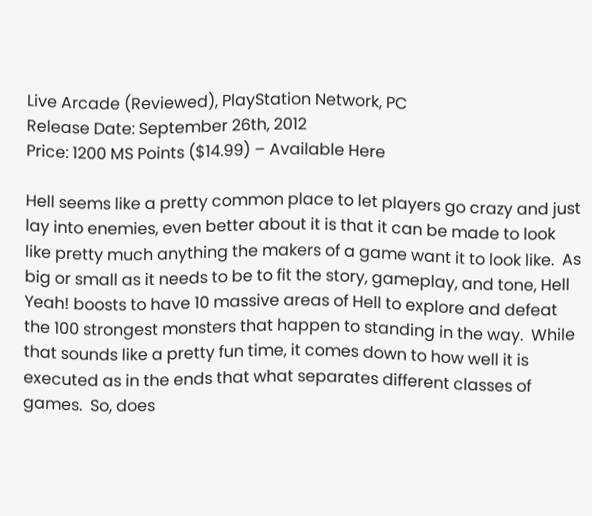Live Arcade (Reviewed), PlayStation Network, PC
Release Date: September 26th, 2012
Price: 1200 MS Points ($14.99) – Available Here

Hell seems like a pretty common place to let players go crazy and just lay into enemies, even better about it is that it can be made to look like pretty much anything the makers of a game want it to look like.  As big or small as it needs to be to fit the story, gameplay, and tone, Hell Yeah! boosts to have 10 massive areas of Hell to explore and defeat the 100 strongest monsters that happen to standing in the way.  While that sounds like a pretty fun time, it comes down to how well it is executed as in the ends that what separates different classes of games.  So, does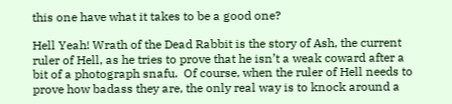this one have what it takes to be a good one?

Hell Yeah! Wrath of the Dead Rabbit is the story of Ash, the current ruler of Hell, as he tries to prove that he isn’t a weak coward after a bit of a photograph snafu.  Of course, when the ruler of Hell needs to prove how badass they are, the only real way is to knock around a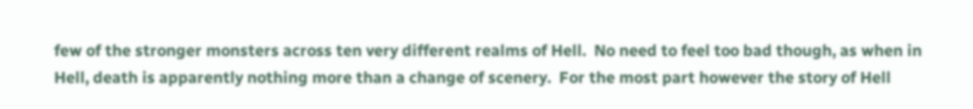few of the stronger monsters across ten very different realms of Hell.  No need to feel too bad though, as when in Hell, death is apparently nothing more than a change of scenery.  For the most part however the story of Hell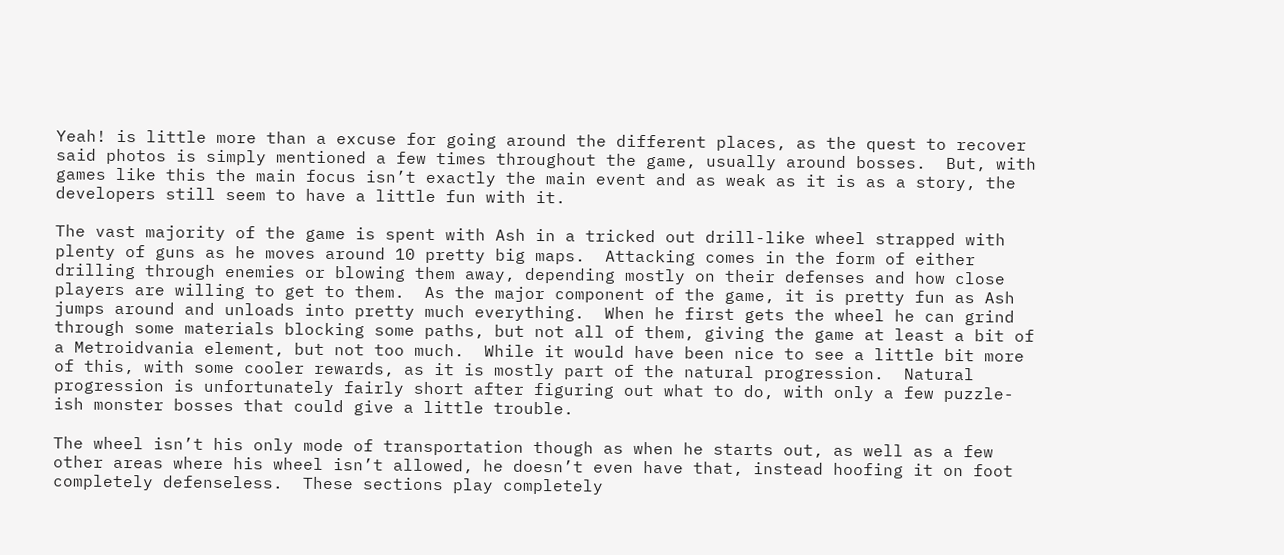Yeah! is little more than a excuse for going around the different places, as the quest to recover said photos is simply mentioned a few times throughout the game, usually around bosses.  But, with games like this the main focus isn’t exactly the main event and as weak as it is as a story, the developers still seem to have a little fun with it.

The vast majority of the game is spent with Ash in a tricked out drill-like wheel strapped with plenty of guns as he moves around 10 pretty big maps.  Attacking comes in the form of either drilling through enemies or blowing them away, depending mostly on their defenses and how close players are willing to get to them.  As the major component of the game, it is pretty fun as Ash jumps around and unloads into pretty much everything.  When he first gets the wheel he can grind through some materials blocking some paths, but not all of them, giving the game at least a bit of a Metroidvania element, but not too much.  While it would have been nice to see a little bit more of this, with some cooler rewards, as it is mostly part of the natural progression.  Natural progression is unfortunately fairly short after figuring out what to do, with only a few puzzle-ish monster bosses that could give a little trouble.

The wheel isn’t his only mode of transportation though as when he starts out, as well as a few other areas where his wheel isn’t allowed, he doesn’t even have that, instead hoofing it on foot completely defenseless.  These sections play completely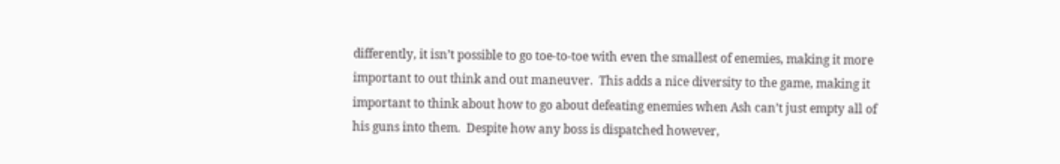differently, it isn’t possible to go toe-to-toe with even the smallest of enemies, making it more important to out think and out maneuver.  This adds a nice diversity to the game, making it important to think about how to go about defeating enemies when Ash can’t just empty all of his guns into them.  Despite how any boss is dispatched however,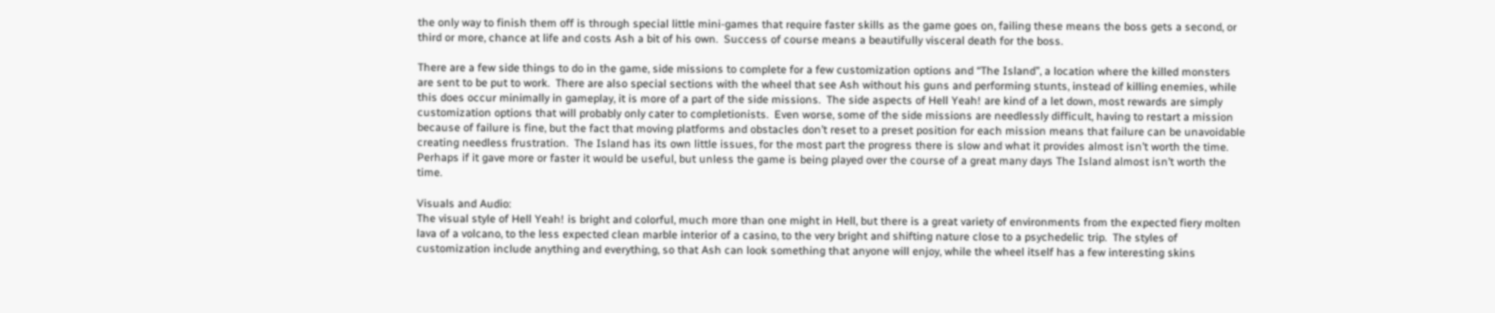the only way to finish them off is through special little mini-games that require faster skills as the game goes on, failing these means the boss gets a second, or third or more, chance at life and costs Ash a bit of his own.  Success of course means a beautifully visceral death for the boss.

There are a few side things to do in the game, side missions to complete for a few customization options and “The Island”, a location where the killed monsters are sent to be put to work.  There are also special sections with the wheel that see Ash without his guns and performing stunts, instead of killing enemies, while this does occur minimally in gameplay, it is more of a part of the side missions.  The side aspects of Hell Yeah! are kind of a let down, most rewards are simply customization options that will probably only cater to completionists.  Even worse, some of the side missions are needlessly difficult, having to restart a mission because of failure is fine, but the fact that moving platforms and obstacles don’t reset to a preset position for each mission means that failure can be unavoidable creating needless frustration.  The Island has its own little issues, for the most part the progress there is slow and what it provides almost isn’t worth the time.  Perhaps if it gave more or faster it would be useful, but unless the game is being played over the course of a great many days The Island almost isn’t worth the time.

Visuals and Audio:
The visual style of Hell Yeah! is bright and colorful, much more than one might in Hell, but there is a great variety of environments from the expected fiery molten lava of a volcano, to the less expected clean marble interior of a casino, to the very bright and shifting nature close to a psychedelic trip.  The styles of customization include anything and everything, so that Ash can look something that anyone will enjoy, while the wheel itself has a few interesting skins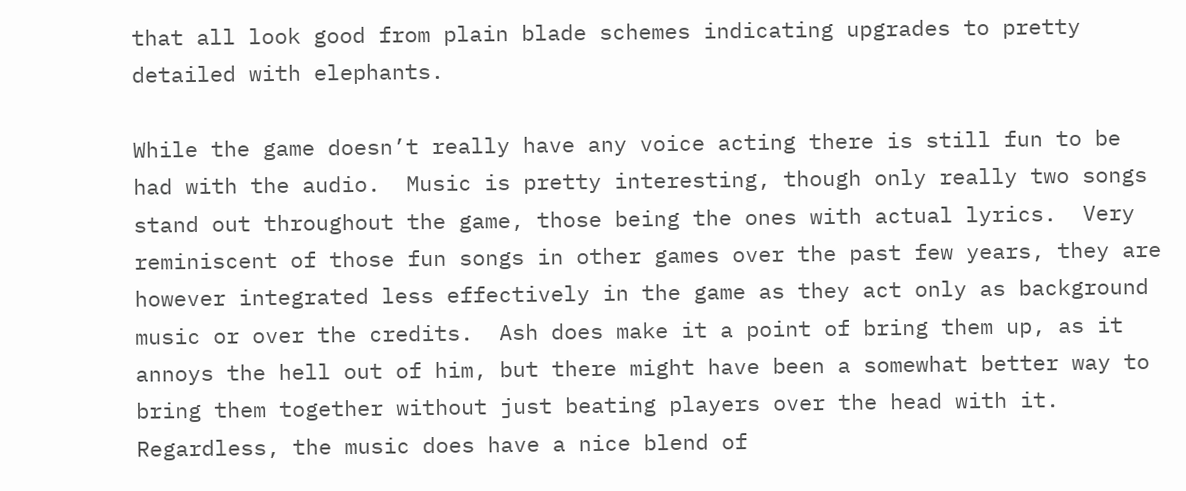that all look good from plain blade schemes indicating upgrades to pretty detailed with elephants.

While the game doesn’t really have any voice acting there is still fun to be had with the audio.  Music is pretty interesting, though only really two songs stand out throughout the game, those being the ones with actual lyrics.  Very reminiscent of those fun songs in other games over the past few years, they are however integrated less effectively in the game as they act only as background music or over the credits.  Ash does make it a point of bring them up, as it annoys the hell out of him, but there might have been a somewhat better way to bring them together without just beating players over the head with it.  Regardless, the music does have a nice blend of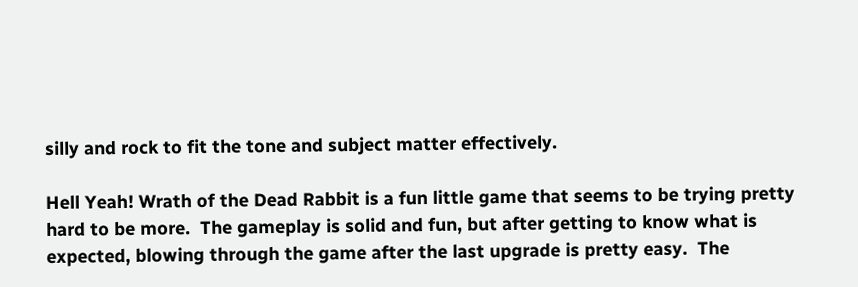silly and rock to fit the tone and subject matter effectively.

Hell Yeah! Wrath of the Dead Rabbit is a fun little game that seems to be trying pretty hard to be more.  The gameplay is solid and fun, but after getting to know what is expected, blowing through the game after the last upgrade is pretty easy.  The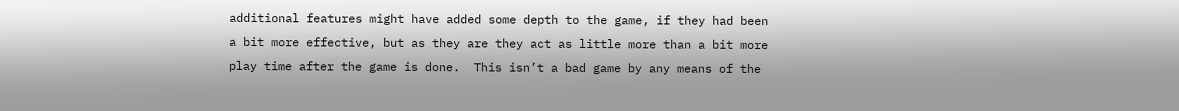additional features might have added some depth to the game, if they had been a bit more effective, but as they are they act as little more than a bit more play time after the game is done.  This isn’t a bad game by any means of the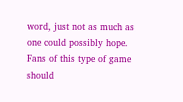word, just not as much as one could possibly hope.  Fans of this type of game should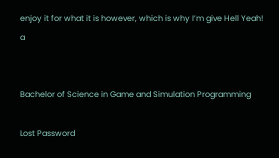enjoy it for what it is however, which is why I’m give Hell Yeah! a


Bachelor of Science in Game and Simulation Programming

Lost Password